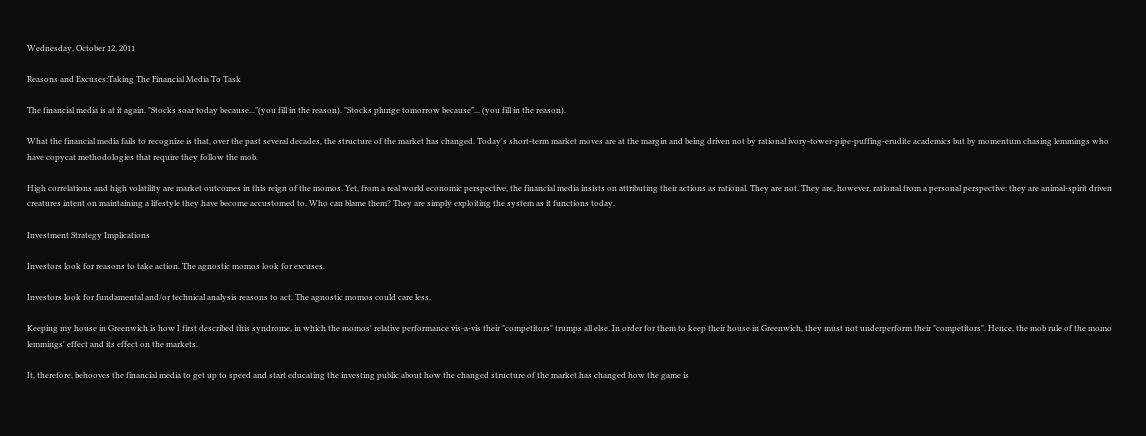Wednesday, October 12, 2011

Reasons and Excuses:Taking The Financial Media To Task

The financial media is at it again. "Stocks soar today because..."(you fill in the reason). "Stocks plunge tomorrow because"... (you fill in the reason).

What the financial media fails to recognize is that, over the past several decades, the structure of the market has changed. Today's short-term market moves are at the margin and being driven not by rational ivory-tower-pipe-puffing-erudite academics but by momentum chasing lemmings who have copycat methodologies that require they follow the mob.

High correlations and high volatility are market outcomes in this reign of the momos. Yet, from a real world economic perspective, the financial media insists on attributing their actions as rational. They are not. They are, however, rational from a personal perspective: they are animal-spirit driven creatures intent on maintaining a lifestyle they have become accustomed to. Who can blame them? They are simply exploiting the system as it functions today.

Investment Strategy Implications

Investors look for reasons to take action. The agnostic momos look for excuses.

Investors look for fundamental and/or technical analysis reasons to act. The agnostic momos could care less.

Keeping my house in Greenwich is how I first described this syndrome, in which the momos' relative performance vis-a-vis their "competitors" trumps all else. In order for them to keep their house in Greenwich, they must not underperform their "competitors". Hence, the mob rule of the momo lemmings' effect and its effect on the markets.

It, therefore, behooves the financial media to get up to speed and start educating the investing public about how the changed structure of the market has changed how the game is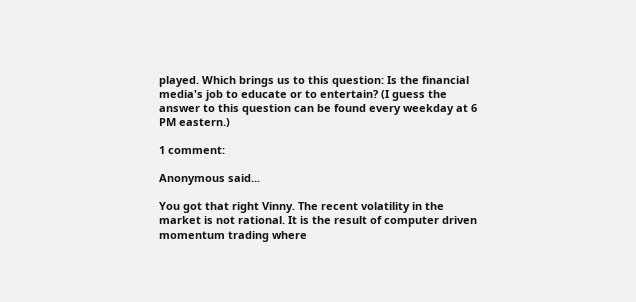played. Which brings us to this question: Is the financial media's job to educate or to entertain? (I guess the answer to this question can be found every weekday at 6 PM eastern.)

1 comment:

Anonymous said...

You got that right Vinny. The recent volatility in the market is not rational. It is the result of computer driven momentum trading where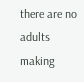there are no adults making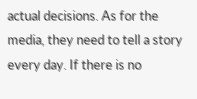actual decisions. As for the media, they need to tell a story every day. If there is no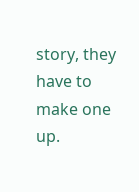story, they have to make one up.